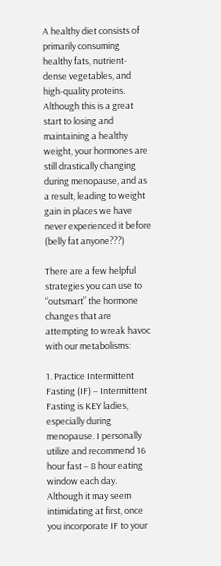A healthy diet consists of primarily consuming healthy fats, nutrient-dense vegetables, and high-quality proteins. Although this is a great start to losing and maintaining a healthy weight, your hormones are still drastically changing during menopause, and as a result, leading to weight gain in places we have never experienced it before (belly fat anyone???)

There are a few helpful strategies you can use to “outsmart” the hormone changes that are attempting to wreak havoc with our metabolisms:

1. Practice Intermittent Fasting (IF) – Intermittent Fasting is KEY ladies, especially during menopause. I personally utilize and recommend 16 hour fast – 8 hour eating window each day. Although it may seem intimidating at first, once you incorporate IF to your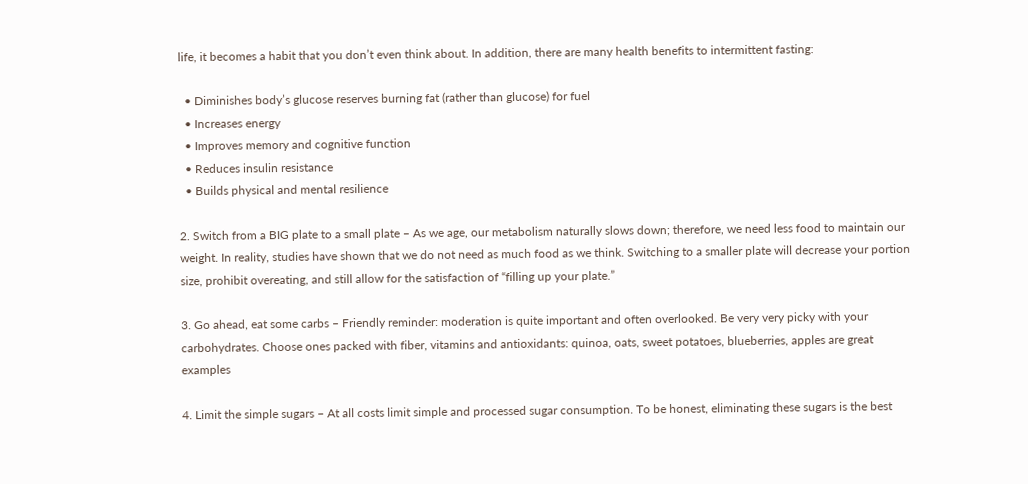life, it becomes a habit that you don’t even think about. In addition, there are many health benefits to intermittent fasting:

  • Diminishes body’s glucose reserves burning fat (rather than glucose) for fuel
  • Increases energy
  • Improves memory and cognitive function
  • Reduces insulin resistance
  • Builds physical and mental resilience

2. Switch from a BIG plate to a small plate – As we age, our metabolism naturally slows down; therefore, we need less food to maintain our weight. In reality, studies have shown that we do not need as much food as we think. Switching to a smaller plate will decrease your portion size, prohibit overeating, and still allow for the satisfaction of “filling up your plate.”

3. Go ahead, eat some carbs – Friendly reminder: moderation is quite important and often overlooked. Be very very picky with your carbohydrates. Choose ones packed with fiber, vitamins and antioxidants: quinoa, oats, sweet potatoes, blueberries, apples are great examples

4. Limit the simple sugars – At all costs limit simple and processed sugar consumption. To be honest, eliminating these sugars is the best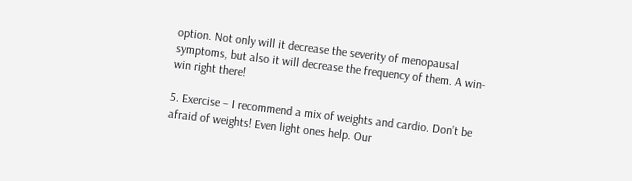option. Not only will it decrease the severity of menopausal symptoms, but also it will decrease the frequency of them. A win-win right there!

5. Exercise – I recommend a mix of weights and cardio. Don’t be afraid of weights! Even light ones help. Our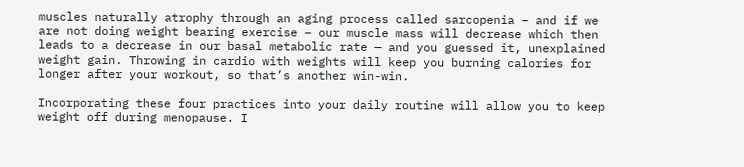muscles naturally atrophy through an aging process called sarcopenia – and if we are not doing weight bearing exercise – our muscle mass will decrease which then leads to a decrease in our basal metabolic rate — and you guessed it, unexplained weight gain. Throwing in cardio with weights will keep you burning calories for longer after your workout, so that’s another win-win.

Incorporating these four practices into your daily routine will allow you to keep weight off during menopause. I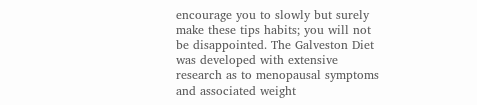encourage you to slowly but surely make these tips habits; you will not be disappointed. The Galveston Diet was developed with extensive research as to menopausal symptoms and associated weight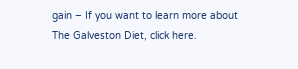gain – If you want to learn more about The Galveston Diet, click here.